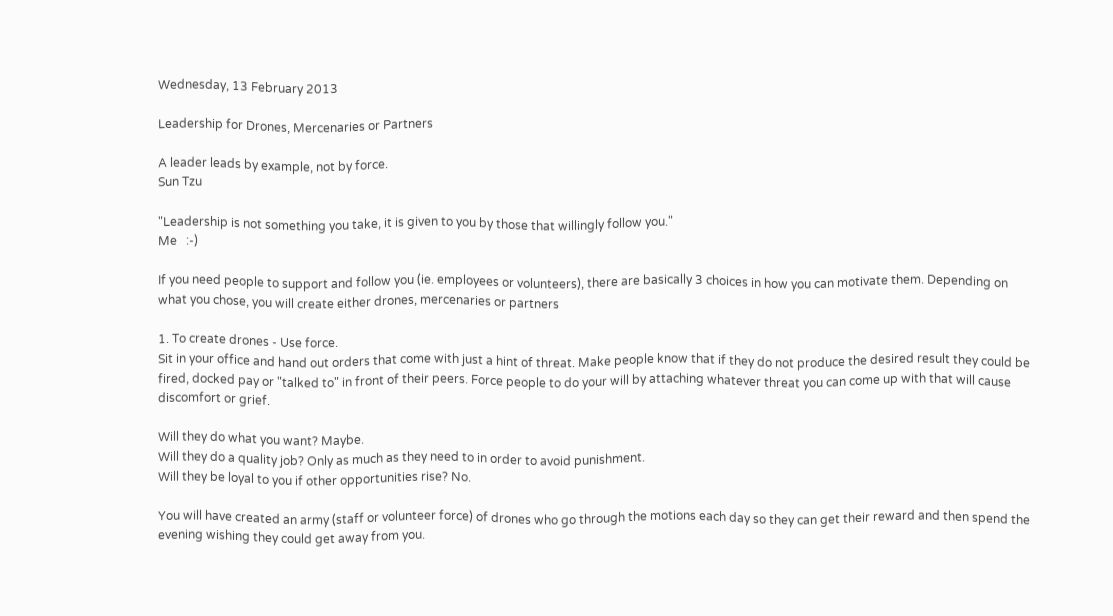Wednesday, 13 February 2013

Leadership for Drones, Mercenaries or Partners

A leader leads by example, not by force.
Sun Tzu

"Leadership is not something you take, it is given to you by those that willingly follow you."
Me   :-)

If you need people to support and follow you (ie. employees or volunteers), there are basically 3 choices in how you can motivate them. Depending on what you chose, you will create either drones, mercenaries or partners

1. To create drones - Use force.
Sit in your office and hand out orders that come with just a hint of threat. Make people know that if they do not produce the desired result they could be fired, docked pay or "talked to" in front of their peers. Force people to do your will by attaching whatever threat you can come up with that will cause discomfort or grief.

Will they do what you want? Maybe.
Will they do a quality job? Only as much as they need to in order to avoid punishment.
Will they be loyal to you if other opportunities rise? No.

You will have created an army (staff or volunteer force) of drones who go through the motions each day so they can get their reward and then spend the evening wishing they could get away from you.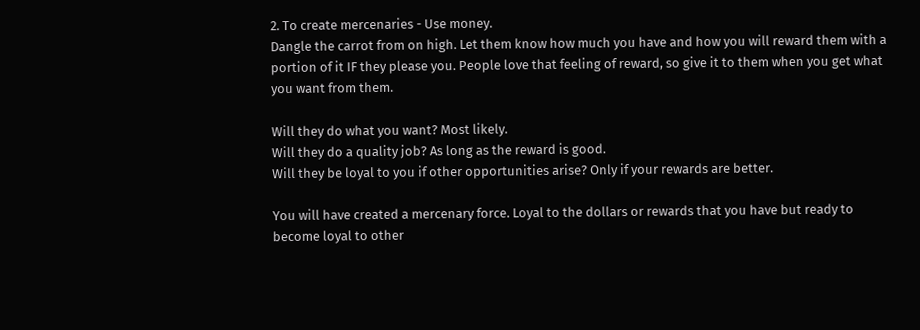2. To create mercenaries - Use money.
Dangle the carrot from on high. Let them know how much you have and how you will reward them with a portion of it IF they please you. People love that feeling of reward, so give it to them when you get what you want from them.

Will they do what you want? Most likely.
Will they do a quality job? As long as the reward is good.
Will they be loyal to you if other opportunities arise? Only if your rewards are better.

You will have created a mercenary force. Loyal to the dollars or rewards that you have but ready to become loyal to other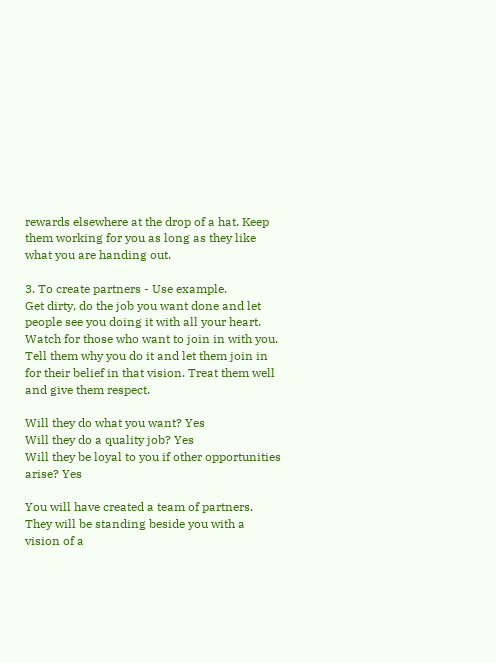rewards elsewhere at the drop of a hat. Keep them working for you as long as they like what you are handing out.

3. To create partners - Use example.
Get dirty, do the job you want done and let people see you doing it with all your heart. Watch for those who want to join in with you. Tell them why you do it and let them join in for their belief in that vision. Treat them well and give them respect.

Will they do what you want? Yes
Will they do a quality job? Yes
Will they be loyal to you if other opportunities arise? Yes

You will have created a team of partners. They will be standing beside you with a vision of a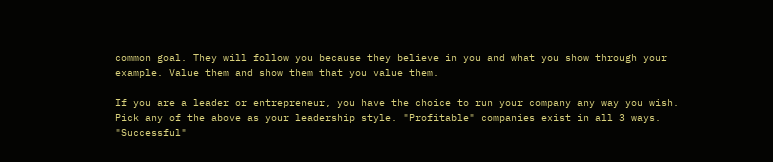common goal. They will follow you because they believe in you and what you show through your example. Value them and show them that you value them.

If you are a leader or entrepreneur, you have the choice to run your company any way you wish. Pick any of the above as your leadership style. "Profitable" companies exist in all 3 ways. "Successful"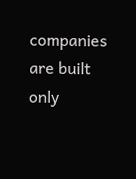companies are built only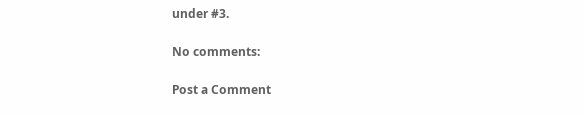under #3.

No comments:

Post a Comment